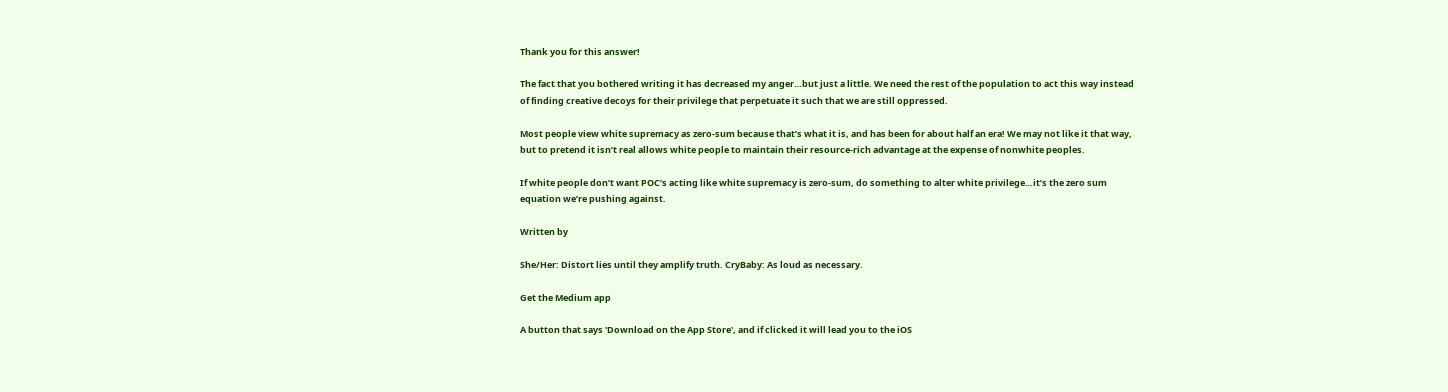Thank you for this answer!

The fact that you bothered writing it has decreased my anger…but just a little. We need the rest of the population to act this way instead of finding creative decoys for their privilege that perpetuate it such that we are still oppressed.

Most people view white supremacy as zero-sum because that’s what it is, and has been for about half an era! We may not like it that way, but to pretend it isn’t real allows white people to maintain their resource-rich advantage at the expense of nonwhite peoples.

If white people don’t want POC’s acting like white supremacy is zero-sum, do something to alter white privilege…it’s the zero sum equation we’re pushing against.

Written by

She/Her: Distort lies until they amplify truth. CryBaby: As loud as necessary.

Get the Medium app

A button that says 'Download on the App Store', and if clicked it will lead you to the iOS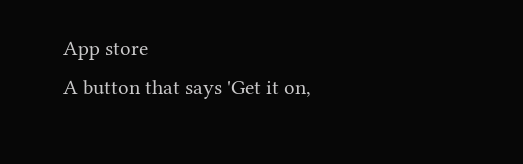App store
A button that says 'Get it on,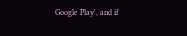Google Play', and if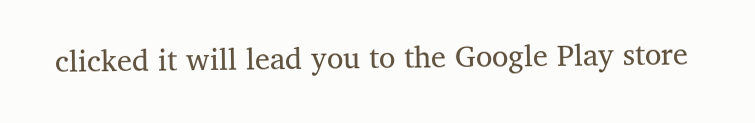clicked it will lead you to the Google Play store